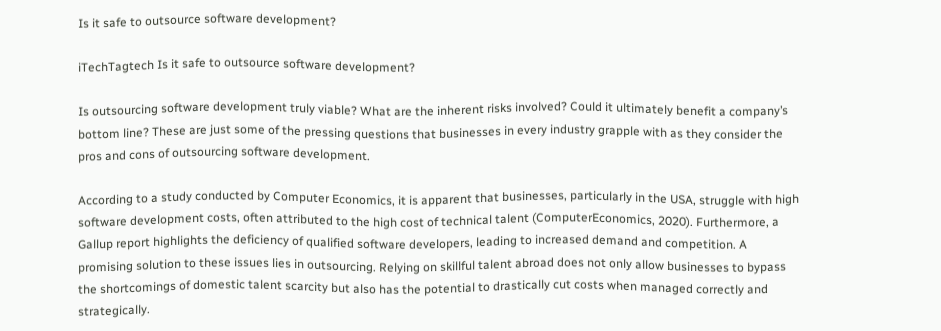Is it safe to outsource software development?

iTechTagtech Is it safe to outsource software development?

Is outsourcing software development truly viable? What are the inherent risks involved? Could it ultimately benefit a company’s bottom line? These are just some of the pressing questions that businesses in every industry grapple with as they consider the pros and cons of outsourcing software development.

According to a study conducted by Computer Economics, it is apparent that businesses, particularly in the USA, struggle with high software development costs, often attributed to the high cost of technical talent (ComputerEconomics, 2020). Furthermore, a Gallup report highlights the deficiency of qualified software developers, leading to increased demand and competition. A promising solution to these issues lies in outsourcing. Relying on skillful talent abroad does not only allow businesses to bypass the shortcomings of domestic talent scarcity but also has the potential to drastically cut costs when managed correctly and strategically.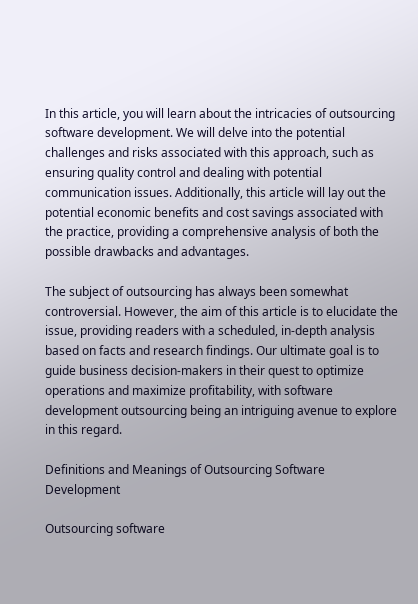In this article, you will learn about the intricacies of outsourcing software development. We will delve into the potential challenges and risks associated with this approach, such as ensuring quality control and dealing with potential communication issues. Additionally, this article will lay out the potential economic benefits and cost savings associated with the practice, providing a comprehensive analysis of both the possible drawbacks and advantages.

The subject of outsourcing has always been somewhat controversial. However, the aim of this article is to elucidate the issue, providing readers with a scheduled, in-depth analysis based on facts and research findings. Our ultimate goal is to guide business decision-makers in their quest to optimize operations and maximize profitability, with software development outsourcing being an intriguing avenue to explore in this regard.

Definitions and Meanings of Outsourcing Software Development

Outsourcing software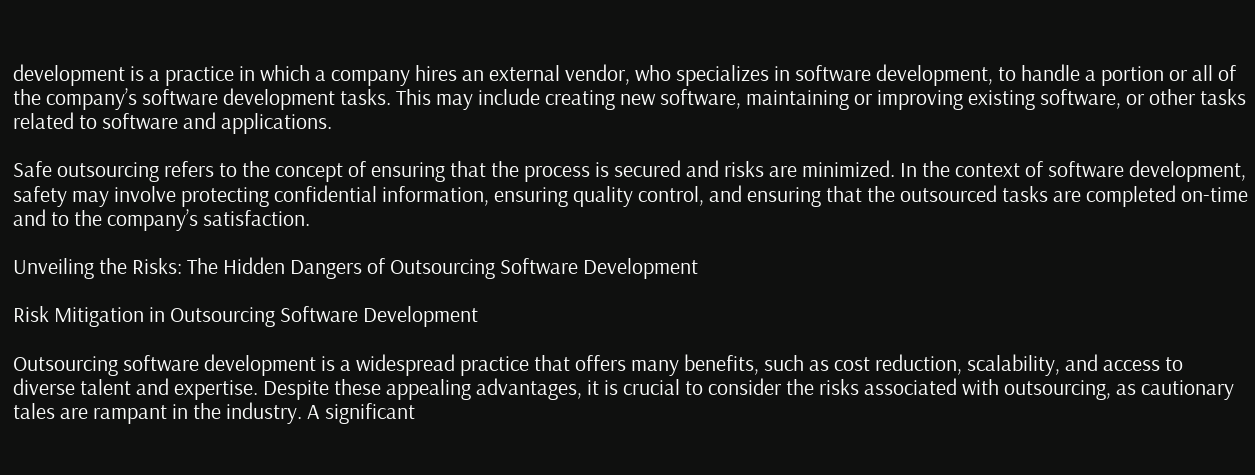development is a practice in which a company hires an external vendor, who specializes in software development, to handle a portion or all of the company’s software development tasks. This may include creating new software, maintaining or improving existing software, or other tasks related to software and applications.

Safe outsourcing refers to the concept of ensuring that the process is secured and risks are minimized. In the context of software development, safety may involve protecting confidential information, ensuring quality control, and ensuring that the outsourced tasks are completed on-time and to the company’s satisfaction.

Unveiling the Risks: The Hidden Dangers of Outsourcing Software Development

Risk Mitigation in Outsourcing Software Development

Outsourcing software development is a widespread practice that offers many benefits, such as cost reduction, scalability, and access to diverse talent and expertise. Despite these appealing advantages, it is crucial to consider the risks associated with outsourcing, as cautionary tales are rampant in the industry. A significant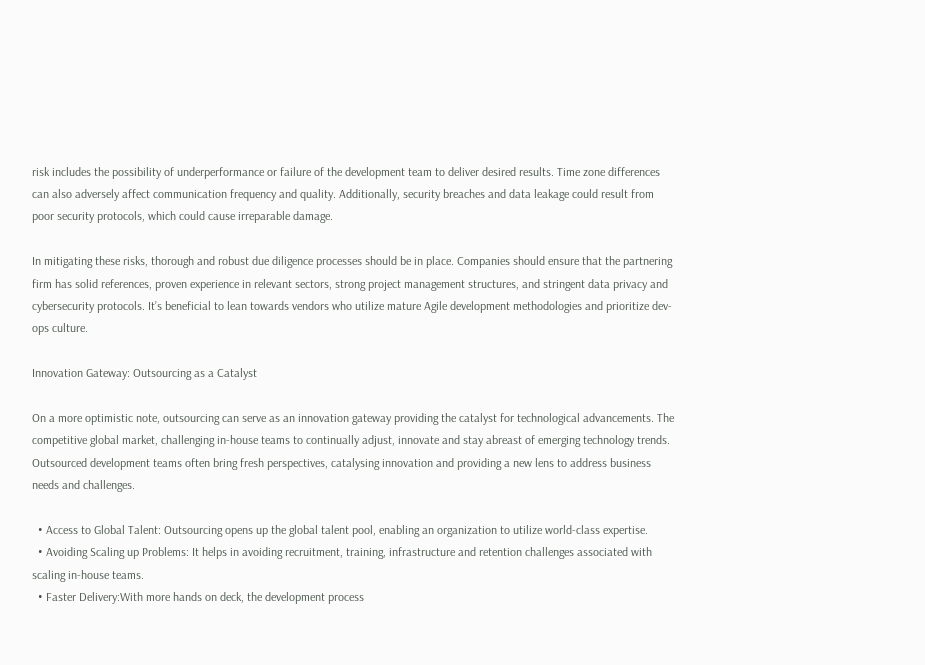risk includes the possibility of underperformance or failure of the development team to deliver desired results. Time zone differences can also adversely affect communication frequency and quality. Additionally, security breaches and data leakage could result from poor security protocols, which could cause irreparable damage.

In mitigating these risks, thorough and robust due diligence processes should be in place. Companies should ensure that the partnering firm has solid references, proven experience in relevant sectors, strong project management structures, and stringent data privacy and cybersecurity protocols. It’s beneficial to lean towards vendors who utilize mature Agile development methodologies and prioritize dev-ops culture.

Innovation Gateway: Outsourcing as a Catalyst

On a more optimistic note, outsourcing can serve as an innovation gateway providing the catalyst for technological advancements. The competitive global market, challenging in-house teams to continually adjust, innovate and stay abreast of emerging technology trends. Outsourced development teams often bring fresh perspectives, catalysing innovation and providing a new lens to address business needs and challenges.

  • Access to Global Talent: Outsourcing opens up the global talent pool, enabling an organization to utilize world-class expertise.
  • Avoiding Scaling up Problems: It helps in avoiding recruitment, training, infrastructure and retention challenges associated with scaling in-house teams.
  • Faster Delivery:With more hands on deck, the development process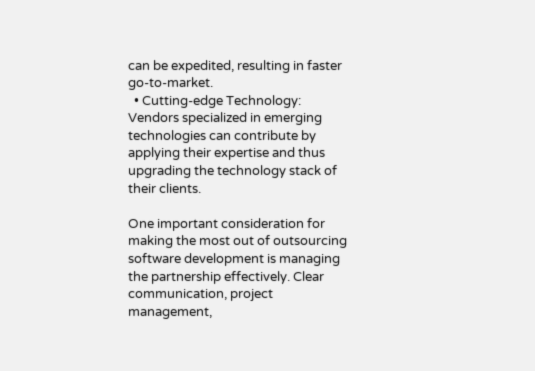can be expedited, resulting in faster go-to-market.
  • Cutting-edge Technology: Vendors specialized in emerging technologies can contribute by applying their expertise and thus upgrading the technology stack of their clients.

One important consideration for making the most out of outsourcing software development is managing the partnership effectively. Clear communication, project management,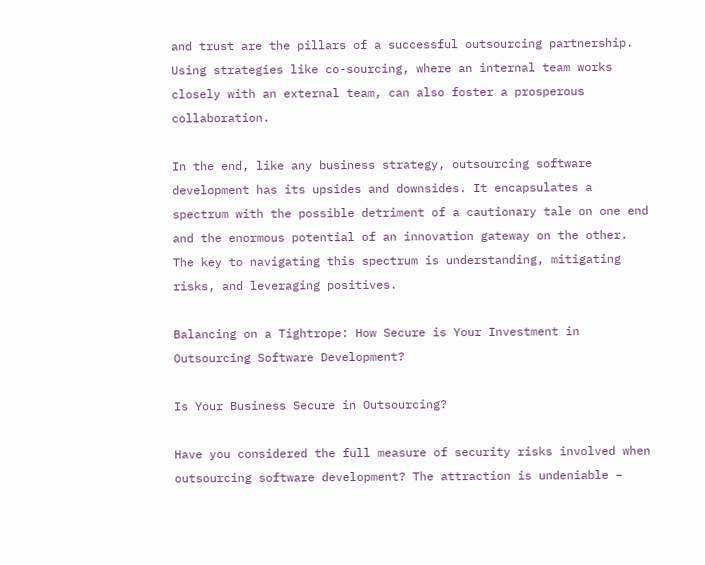and trust are the pillars of a successful outsourcing partnership. Using strategies like co-sourcing, where an internal team works closely with an external team, can also foster a prosperous collaboration.

In the end, like any business strategy, outsourcing software development has its upsides and downsides. It encapsulates a spectrum with the possible detriment of a cautionary tale on one end and the enormous potential of an innovation gateway on the other. The key to navigating this spectrum is understanding, mitigating risks, and leveraging positives.

Balancing on a Tightrope: How Secure is Your Investment in Outsourcing Software Development?

Is Your Business Secure in Outsourcing?

Have you considered the full measure of security risks involved when outsourcing software development? The attraction is undeniable –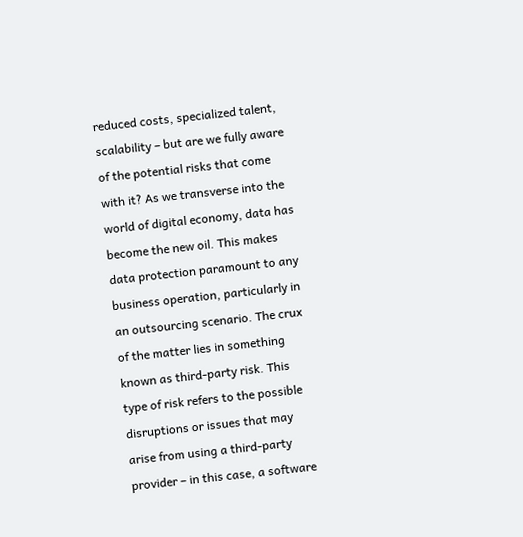reduced costs, specialized talent, scalability – but are we fully aware of the potential risks that come with it? As we transverse into the world of digital economy, data has become the new oil. This makes data protection paramount to any business operation, particularly in an outsourcing scenario. The crux of the matter lies in something known as third-party risk. This type of risk refers to the possible disruptions or issues that may arise from using a third-party provider – in this case, a software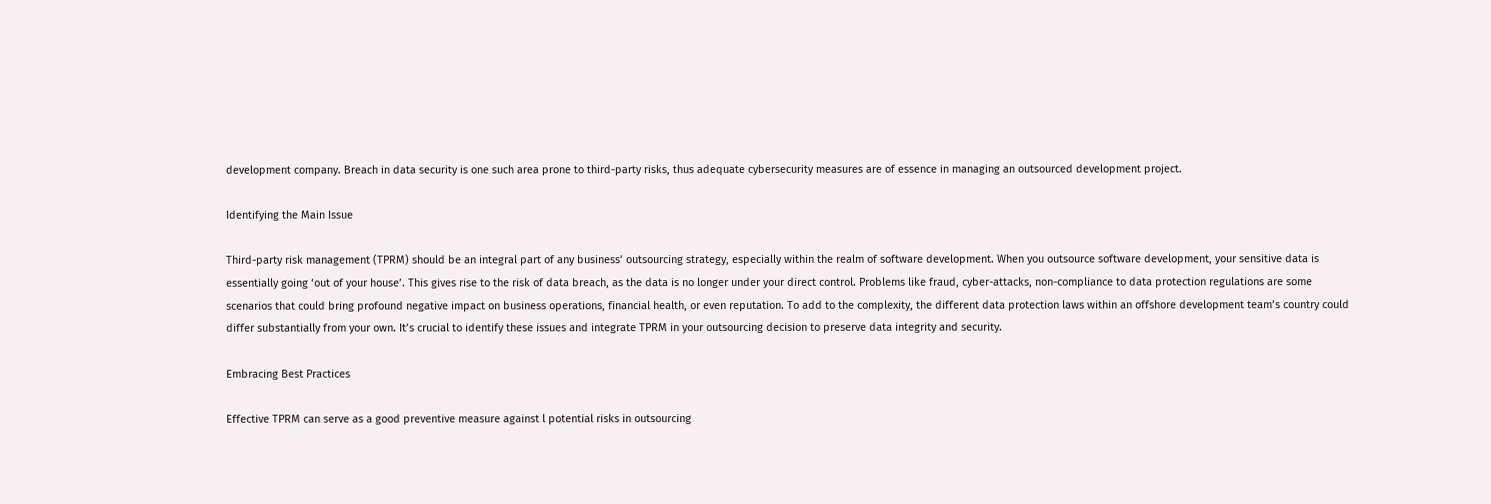development company. Breach in data security is one such area prone to third-party risks, thus adequate cybersecurity measures are of essence in managing an outsourced development project.

Identifying the Main Issue

Third-party risk management (TPRM) should be an integral part of any business’ outsourcing strategy, especially within the realm of software development. When you outsource software development, your sensitive data is essentially going ‘out of your house’. This gives rise to the risk of data breach, as the data is no longer under your direct control. Problems like fraud, cyber-attacks, non-compliance to data protection regulations are some scenarios that could bring profound negative impact on business operations, financial health, or even reputation. To add to the complexity, the different data protection laws within an offshore development team’s country could differ substantially from your own. It’s crucial to identify these issues and integrate TPRM in your outsourcing decision to preserve data integrity and security.

Embracing Best Practices

Effective TPRM can serve as a good preventive measure against l potential risks in outsourcing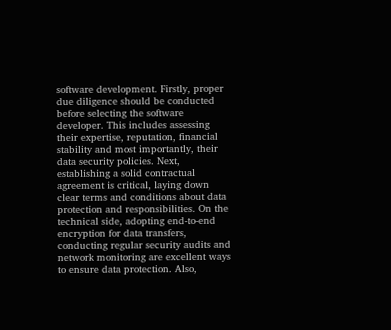software development. Firstly, proper due diligence should be conducted before selecting the software developer. This includes assessing their expertise, reputation, financial stability and most importantly, their data security policies. Next, establishing a solid contractual agreement is critical, laying down clear terms and conditions about data protection and responsibilities. On the technical side, adopting end-to-end encryption for data transfers, conducting regular security audits and network monitoring are excellent ways to ensure data protection. Also,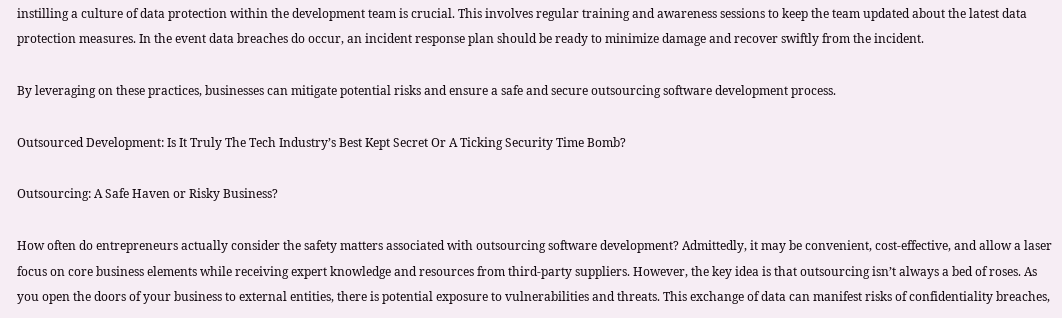instilling a culture of data protection within the development team is crucial. This involves regular training and awareness sessions to keep the team updated about the latest data protection measures. In the event data breaches do occur, an incident response plan should be ready to minimize damage and recover swiftly from the incident.

By leveraging on these practices, businesses can mitigate potential risks and ensure a safe and secure outsourcing software development process.

Outsourced Development: Is It Truly The Tech Industry’s Best Kept Secret Or A Ticking Security Time Bomb?

Outsourcing: A Safe Haven or Risky Business?

How often do entrepreneurs actually consider the safety matters associated with outsourcing software development? Admittedly, it may be convenient, cost-effective, and allow a laser focus on core business elements while receiving expert knowledge and resources from third-party suppliers. However, the key idea is that outsourcing isn’t always a bed of roses. As you open the doors of your business to external entities, there is potential exposure to vulnerabilities and threats. This exchange of data can manifest risks of confidentiality breaches,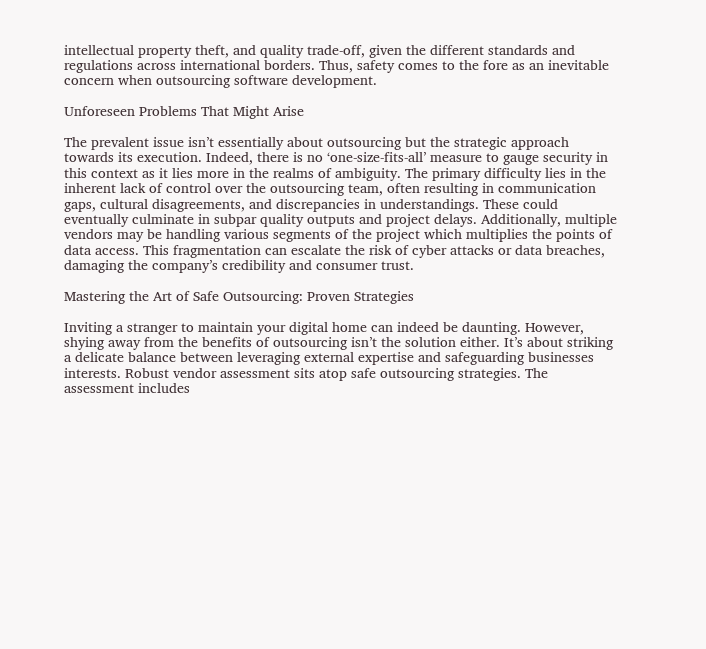intellectual property theft, and quality trade-off, given the different standards and regulations across international borders. Thus, safety comes to the fore as an inevitable concern when outsourcing software development.

Unforeseen Problems That Might Arise

The prevalent issue isn’t essentially about outsourcing but the strategic approach towards its execution. Indeed, there is no ‘one-size-fits-all’ measure to gauge security in this context as it lies more in the realms of ambiguity. The primary difficulty lies in the inherent lack of control over the outsourcing team, often resulting in communication gaps, cultural disagreements, and discrepancies in understandings. These could eventually culminate in subpar quality outputs and project delays. Additionally, multiple vendors may be handling various segments of the project which multiplies the points of data access. This fragmentation can escalate the risk of cyber attacks or data breaches, damaging the company’s credibility and consumer trust.

Mastering the Art of Safe Outsourcing: Proven Strategies

Inviting a stranger to maintain your digital home can indeed be daunting. However, shying away from the benefits of outsourcing isn’t the solution either. It’s about striking a delicate balance between leveraging external expertise and safeguarding businesses interests. Robust vendor assessment sits atop safe outsourcing strategies. The assessment includes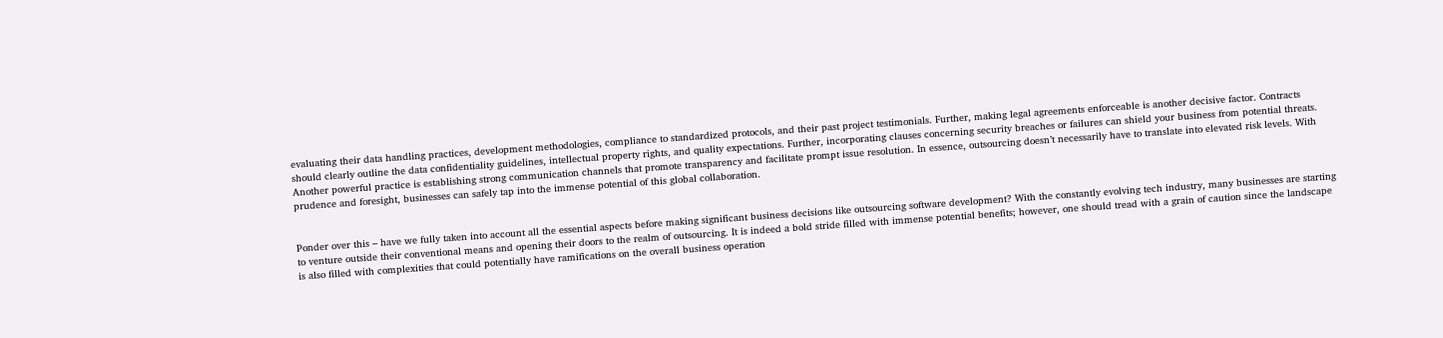evaluating their data handling practices, development methodologies, compliance to standardized protocols, and their past project testimonials. Further, making legal agreements enforceable is another decisive factor. Contracts should clearly outline the data confidentiality guidelines, intellectual property rights, and quality expectations. Further, incorporating clauses concerning security breaches or failures can shield your business from potential threats. Another powerful practice is establishing strong communication channels that promote transparency and facilitate prompt issue resolution. In essence, outsourcing doesn’t necessarily have to translate into elevated risk levels. With prudence and foresight, businesses can safely tap into the immense potential of this global collaboration.


Ponder over this – have we fully taken into account all the essential aspects before making significant business decisions like outsourcing software development? With the constantly evolving tech industry, many businesses are starting to venture outside their conventional means and opening their doors to the realm of outsourcing. It is indeed a bold stride filled with immense potential benefits; however, one should tread with a grain of caution since the landscape is also filled with complexities that could potentially have ramifications on the overall business operation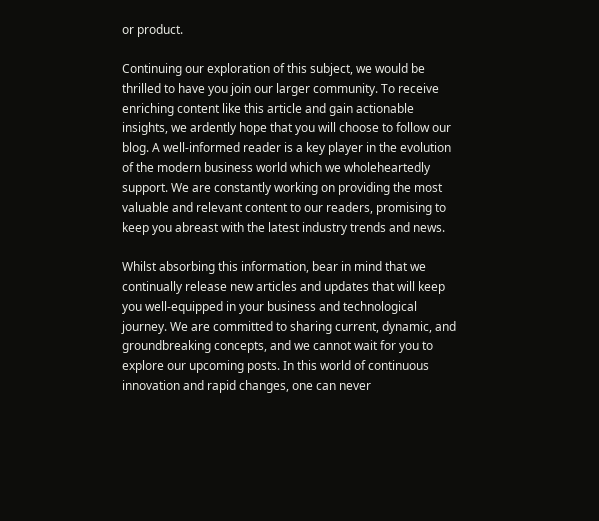or product.

Continuing our exploration of this subject, we would be thrilled to have you join our larger community. To receive enriching content like this article and gain actionable insights, we ardently hope that you will choose to follow our blog. A well-informed reader is a key player in the evolution of the modern business world which we wholeheartedly support. We are constantly working on providing the most valuable and relevant content to our readers, promising to keep you abreast with the latest industry trends and news.

Whilst absorbing this information, bear in mind that we continually release new articles and updates that will keep you well-equipped in your business and technological journey. We are committed to sharing current, dynamic, and groundbreaking concepts, and we cannot wait for you to explore our upcoming posts. In this world of continuous innovation and rapid changes, one can never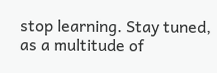stop learning. Stay tuned, as a multitude of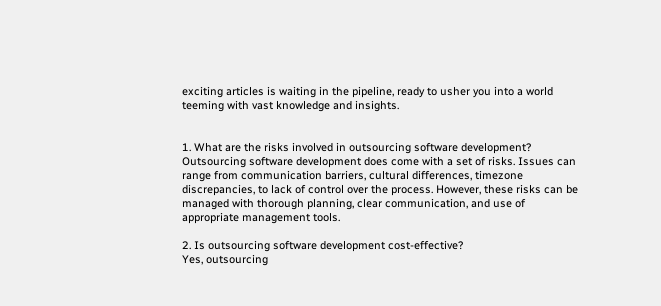exciting articles is waiting in the pipeline, ready to usher you into a world teeming with vast knowledge and insights.


1. What are the risks involved in outsourcing software development?
Outsourcing software development does come with a set of risks. Issues can range from communication barriers, cultural differences, timezone discrepancies, to lack of control over the process. However, these risks can be managed with thorough planning, clear communication, and use of appropriate management tools.

2. Is outsourcing software development cost-effective?
Yes, outsourcing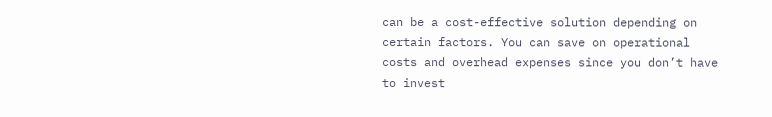can be a cost-effective solution depending on certain factors. You can save on operational costs and overhead expenses since you don’t have to invest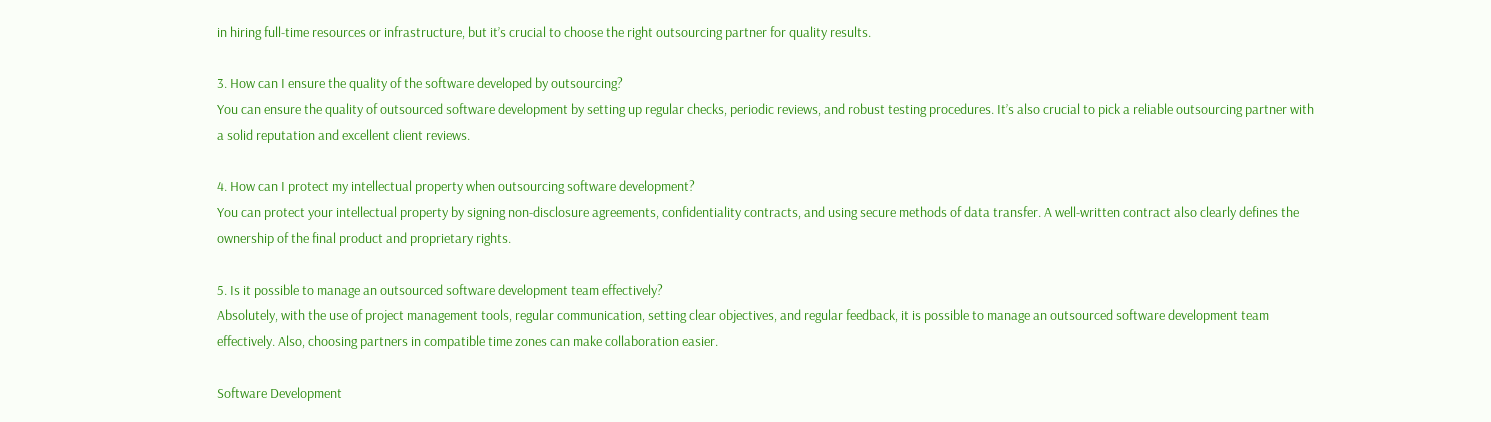in hiring full-time resources or infrastructure, but it’s crucial to choose the right outsourcing partner for quality results.

3. How can I ensure the quality of the software developed by outsourcing?
You can ensure the quality of outsourced software development by setting up regular checks, periodic reviews, and robust testing procedures. It’s also crucial to pick a reliable outsourcing partner with a solid reputation and excellent client reviews.

4. How can I protect my intellectual property when outsourcing software development?
You can protect your intellectual property by signing non-disclosure agreements, confidentiality contracts, and using secure methods of data transfer. A well-written contract also clearly defines the ownership of the final product and proprietary rights.

5. Is it possible to manage an outsourced software development team effectively?
Absolutely, with the use of project management tools, regular communication, setting clear objectives, and regular feedback, it is possible to manage an outsourced software development team effectively. Also, choosing partners in compatible time zones can make collaboration easier.

Software Development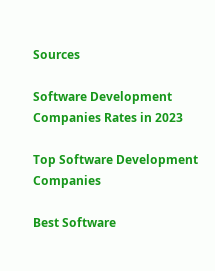Sources

Software Development Companies Rates in 2023

Top Software Development Companies

Best Software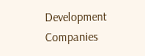Development Companies